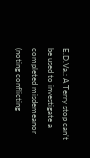E.D.Va.: A Terry stop can’t be used to investigate a completed misdemeanor (noting conflicting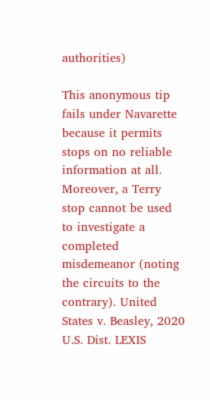authorities)

This anonymous tip fails under Navarette because it permits stops on no reliable information at all. Moreover, a Terry stop cannot be used to investigate a completed misdemeanor (noting the circuits to the contrary). United States v. Beasley, 2020 U.S. Dist. LEXIS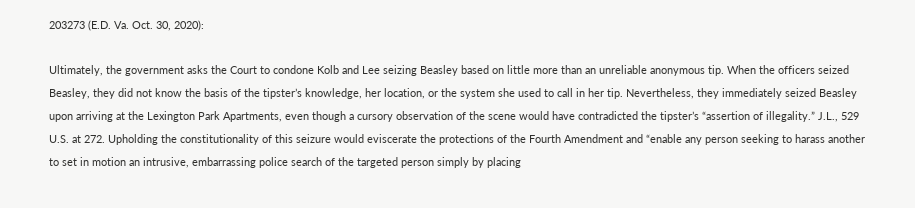203273 (E.D. Va. Oct. 30, 2020):

Ultimately, the government asks the Court to condone Kolb and Lee seizing Beasley based on little more than an unreliable anonymous tip. When the officers seized Beasley, they did not know the basis of the tipster’s knowledge, her location, or the system she used to call in her tip. Nevertheless, they immediately seized Beasley upon arriving at the Lexington Park Apartments, even though a cursory observation of the scene would have contradicted the tipster’s “assertion of illegality.” J.L., 529 U.S. at 272. Upholding the constitutionality of this seizure would eviscerate the protections of the Fourth Amendment and “enable any person seeking to harass another to set in motion an intrusive, embarrassing police search of the targeted person simply by placing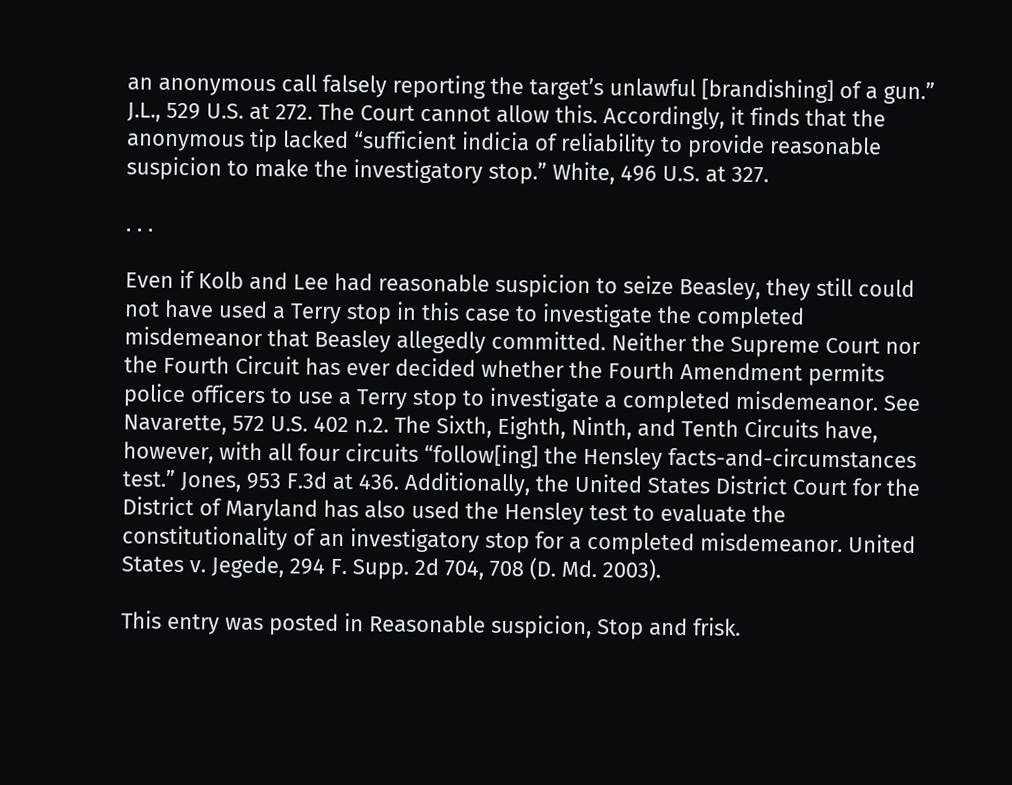an anonymous call falsely reporting the target’s unlawful [brandishing] of a gun.” J.L., 529 U.S. at 272. The Court cannot allow this. Accordingly, it finds that the anonymous tip lacked “sufficient indicia of reliability to provide reasonable suspicion to make the investigatory stop.” White, 496 U.S. at 327.

. . .

Even if Kolb and Lee had reasonable suspicion to seize Beasley, they still could not have used a Terry stop in this case to investigate the completed misdemeanor that Beasley allegedly committed. Neither the Supreme Court nor the Fourth Circuit has ever decided whether the Fourth Amendment permits police officers to use a Terry stop to investigate a completed misdemeanor. See Navarette, 572 U.S. 402 n.2. The Sixth, Eighth, Ninth, and Tenth Circuits have, however, with all four circuits “follow[ing] the Hensley facts-and-circumstances test.” Jones, 953 F.3d at 436. Additionally, the United States District Court for the District of Maryland has also used the Hensley test to evaluate the constitutionality of an investigatory stop for a completed misdemeanor. United States v. Jegede, 294 F. Supp. 2d 704, 708 (D. Md. 2003).

This entry was posted in Reasonable suspicion, Stop and frisk.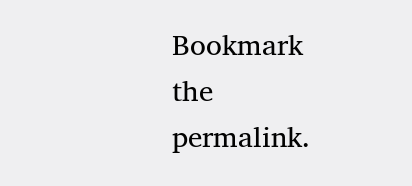Bookmark the permalink.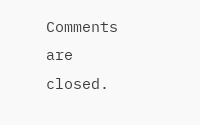Comments are closed.